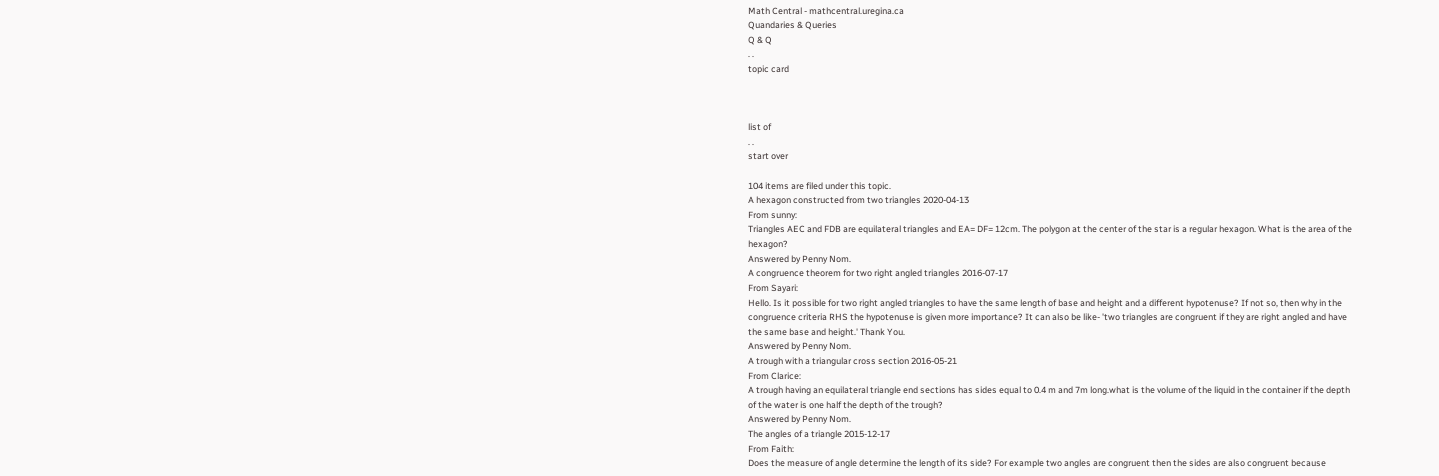Math Central - mathcentral.uregina.ca
Quandaries & Queries
Q & Q
. .
topic card



list of
. .
start over

104 items are filed under this topic.
A hexagon constructed from two triangles 2020-04-13
From sunny:
Triangles AEC and FDB are equilateral triangles and EA= DF= 12cm. The polygon at the center of the star is a regular hexagon. What is the area of the hexagon?
Answered by Penny Nom.
A congruence theorem for two right angled triangles 2016-07-17
From Sayari:
Hello. Is it possible for two right angled triangles to have the same length of base and height and a different hypotenuse? If not so, then why in the congruence criteria RHS the hypotenuse is given more importance? It can also be like- 'two triangles are congruent if they are right angled and have the same base and height.' Thank You.
Answered by Penny Nom.
A trough with a triangular cross section 2016-05-21
From Clarice:
A trough having an equilateral triangle end sections has sides equal to 0.4 m and 7m long.what is the volume of the liquid in the container if the depth of the water is one half the depth of the trough?
Answered by Penny Nom.
The angles of a triangle 2015-12-17
From Faith:
Does the measure of angle determine the length of its side? For example two angles are congruent then the sides are also congruent because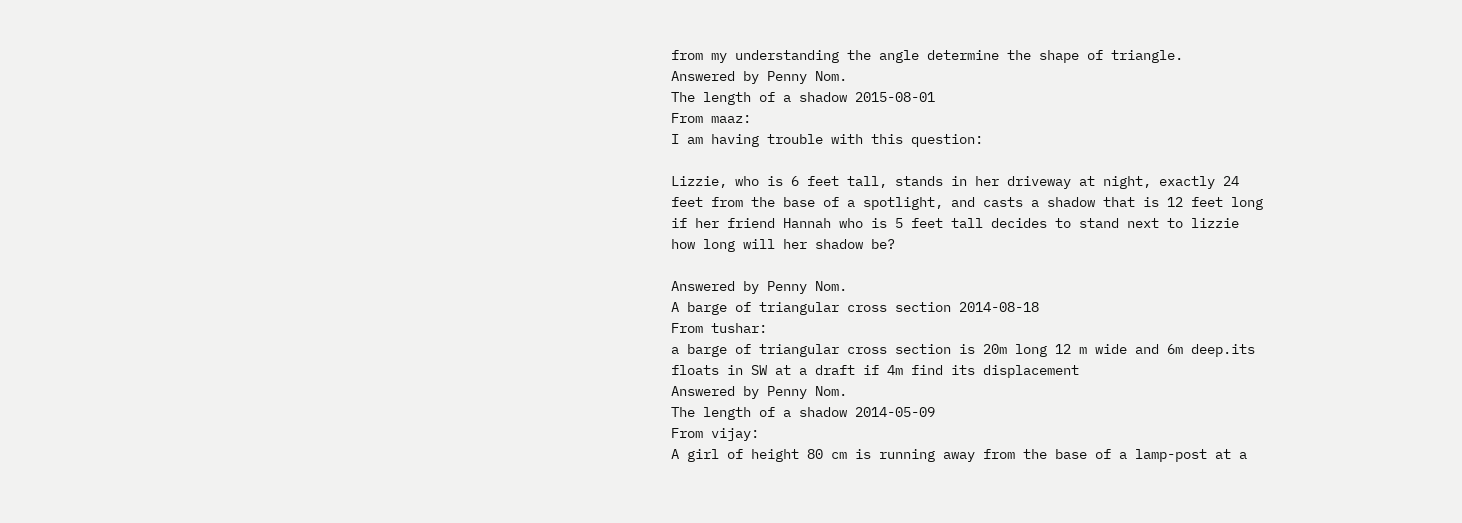from my understanding the angle determine the shape of triangle.
Answered by Penny Nom.
The length of a shadow 2015-08-01
From maaz:
I am having trouble with this question:

Lizzie, who is 6 feet tall, stands in her driveway at night, exactly 24 feet from the base of a spotlight, and casts a shadow that is 12 feet long if her friend Hannah who is 5 feet tall decides to stand next to lizzie how long will her shadow be?

Answered by Penny Nom.
A barge of triangular cross section 2014-08-18
From tushar:
a barge of triangular cross section is 20m long 12 m wide and 6m deep.its floats in SW at a draft if 4m find its displacement
Answered by Penny Nom.
The length of a shadow 2014-05-09
From vijay:
A girl of height 80 cm is running away from the base of a lamp-post at a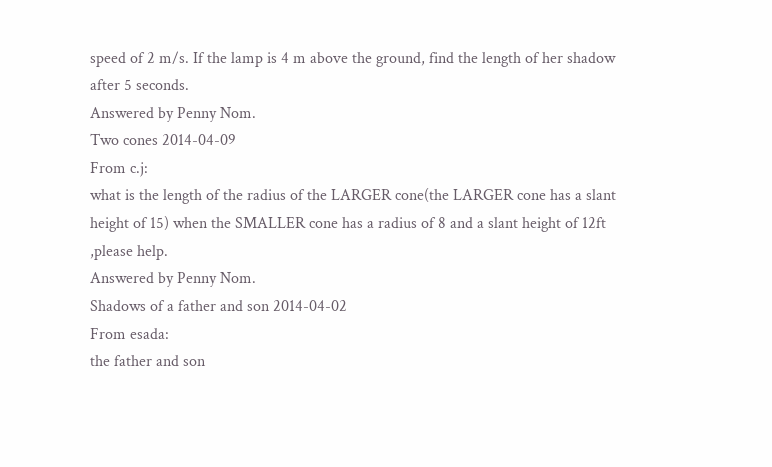speed of 2 m/s. If the lamp is 4 m above the ground, find the length of her shadow after 5 seconds.
Answered by Penny Nom.
Two cones 2014-04-09
From c.j:
what is the length of the radius of the LARGER cone(the LARGER cone has a slant height of 15) when the SMALLER cone has a radius of 8 and a slant height of 12ft ,please help.
Answered by Penny Nom.
Shadows of a father and son 2014-04-02
From esada:
the father and son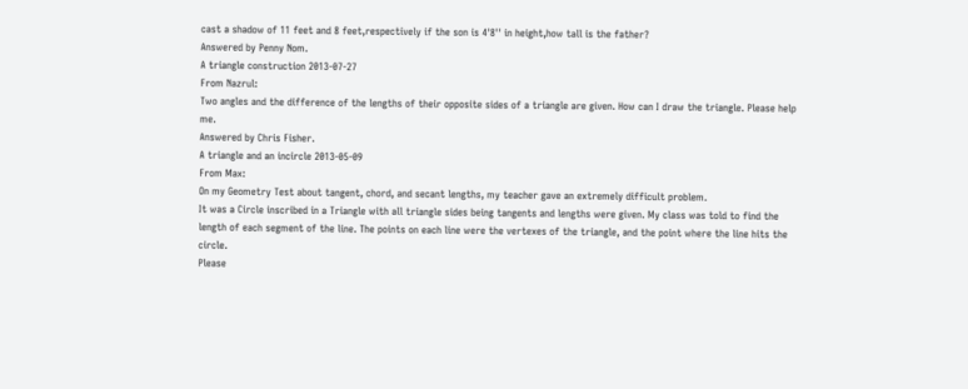cast a shadow of 11 feet and 8 feet,respectively if the son is 4'8'' in height,how tall is the father?
Answered by Penny Nom.
A triangle construction 2013-07-27
From Nazrul:
Two angles and the difference of the lengths of their opposite sides of a triangle are given. How can I draw the triangle. Please help me.
Answered by Chris Fisher.
A triangle and an incircle 2013-05-09
From Max:
On my Geometry Test about tangent, chord, and secant lengths, my teacher gave an extremely difficult problem.
It was a Circle inscribed in a Triangle with all triangle sides being tangents and lengths were given. My class was told to find the length of each segment of the line. The points on each line were the vertexes of the triangle, and the point where the line hits the circle.
Please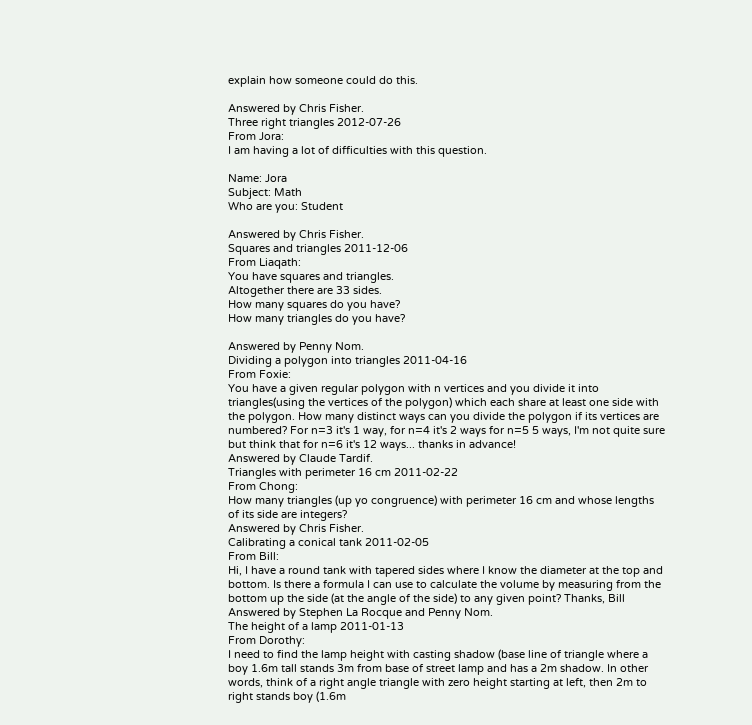explain how someone could do this.

Answered by Chris Fisher.
Three right triangles 2012-07-26
From Jora:
I am having a lot of difficulties with this question.

Name: Jora
Subject: Math
Who are you: Student

Answered by Chris Fisher.
Squares and triangles 2011-12-06
From Liaqath:
You have squares and triangles.
Altogether there are 33 sides.
How many squares do you have?
How many triangles do you have?

Answered by Penny Nom.
Dividing a polygon into triangles 2011-04-16
From Foxie:
You have a given regular polygon with n vertices and you divide it into triangles(using the vertices of the polygon) which each share at least one side with the polygon. How many distinct ways can you divide the polygon if its vertices are numbered? For n=3 it's 1 way, for n=4 it's 2 ways for n=5 5 ways, I'm not quite sure but think that for n=6 it's 12 ways... thanks in advance!
Answered by Claude Tardif.
Triangles with perimeter 16 cm 2011-02-22
From Chong:
How many triangles (up yo congruence) with perimeter 16 cm and whose lengths of its side are integers?
Answered by Chris Fisher.
Calibrating a conical tank 2011-02-05
From Bill:
Hi, I have a round tank with tapered sides where I know the diameter at the top and bottom. Is there a formula I can use to calculate the volume by measuring from the bottom up the side (at the angle of the side) to any given point? Thanks, Bill
Answered by Stephen La Rocque and Penny Nom.
The height of a lamp 2011-01-13
From Dorothy:
I need to find the lamp height with casting shadow (base line of triangle where a boy 1.6m tall stands 3m from base of street lamp and has a 2m shadow. In other words, think of a right angle triangle with zero height starting at left, then 2m to right stands boy (1.6m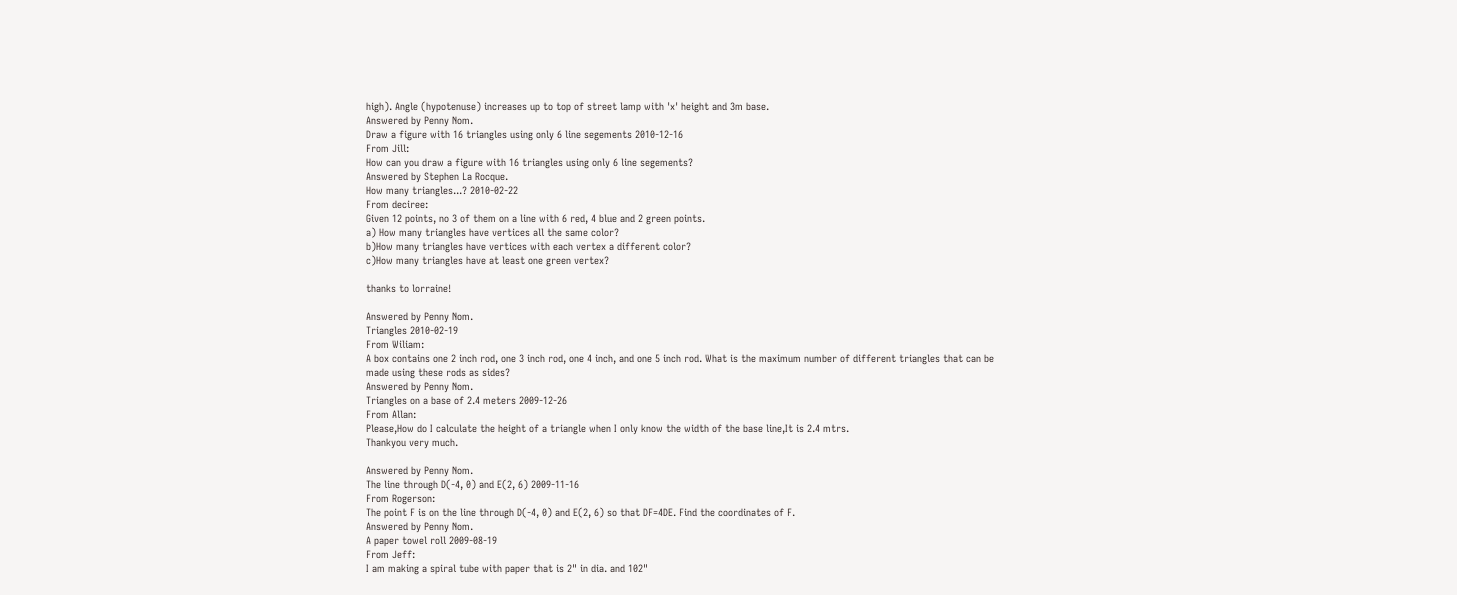high). Angle (hypotenuse) increases up to top of street lamp with 'x' height and 3m base.
Answered by Penny Nom.
Draw a figure with 16 triangles using only 6 line segements 2010-12-16
From Jill:
How can you draw a figure with 16 triangles using only 6 line segements?
Answered by Stephen La Rocque.
How many triangles...? 2010-02-22
From deciree:
Given 12 points, no 3 of them on a line with 6 red, 4 blue and 2 green points.
a) How many triangles have vertices all the same color?
b)How many triangles have vertices with each vertex a different color?
c)How many triangles have at least one green vertex?

thanks to lorraine!

Answered by Penny Nom.
Triangles 2010-02-19
From Wiliam:
A box contains one 2 inch rod, one 3 inch rod, one 4 inch, and one 5 inch rod. What is the maximum number of different triangles that can be made using these rods as sides?
Answered by Penny Nom.
Triangles on a base of 2.4 meters 2009-12-26
From Allan:
Please,How do I calculate the height of a triangle when I only know the width of the base line,It is 2.4 mtrs.
Thankyou very much.

Answered by Penny Nom.
The line through D(-4, 0) and E(2, 6) 2009-11-16
From Rogerson:
The point F is on the line through D(-4, 0) and E(2, 6) so that DF=4DE. Find the coordinates of F.
Answered by Penny Nom.
A paper towel roll 2009-08-19
From Jeff:
I am making a spiral tube with paper that is 2" in dia. and 102"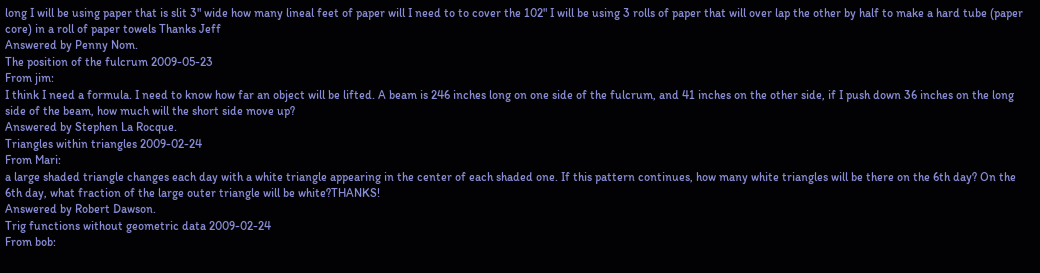long I will be using paper that is slit 3" wide how many lineal feet of paper will I need to to cover the 102" I will be using 3 rolls of paper that will over lap the other by half to make a hard tube (paper core) in a roll of paper towels Thanks Jeff
Answered by Penny Nom.
The position of the fulcrum 2009-05-23
From jim:
I think I need a formula. I need to know how far an object will be lifted. A beam is 246 inches long on one side of the fulcrum, and 41 inches on the other side, if I push down 36 inches on the long side of the beam, how much will the short side move up?
Answered by Stephen La Rocque.
Triangles within triangles 2009-02-24
From Mari:
a large shaded triangle changes each day with a white triangle appearing in the center of each shaded one. If this pattern continues, how many white triangles will be there on the 6th day? On the 6th day, what fraction of the large outer triangle will be white?THANKS!
Answered by Robert Dawson.
Trig functions without geometric data 2009-02-24
From bob: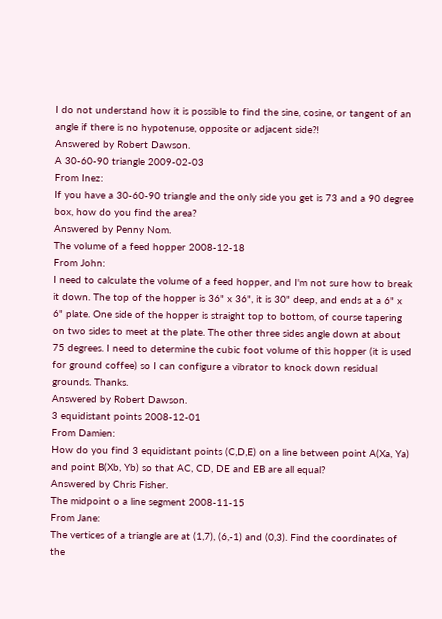I do not understand how it is possible to find the sine, cosine, or tangent of an angle if there is no hypotenuse, opposite or adjacent side?!
Answered by Robert Dawson.
A 30-60-90 triangle 2009-02-03
From Inez:
If you have a 30-60-90 triangle and the only side you get is 73 and a 90 degree box, how do you find the area?
Answered by Penny Nom.
The volume of a feed hopper 2008-12-18
From John:
I need to calculate the volume of a feed hopper, and I'm not sure how to break it down. The top of the hopper is 36" x 36", it is 30" deep, and ends at a 6" x 6" plate. One side of the hopper is straight top to bottom, of course tapering on two sides to meet at the plate. The other three sides angle down at about 75 degrees. I need to determine the cubic foot volume of this hopper (it is used for ground coffee) so I can configure a vibrator to knock down residual grounds. Thanks.
Answered by Robert Dawson.
3 equidistant points 2008-12-01
From Damien:
How do you find 3 equidistant points (C,D,E) on a line between point A(Xa, Ya) and point B(Xb, Yb) so that AC, CD, DE and EB are all equal?
Answered by Chris Fisher.
The midpoint o a line segment 2008-11-15
From Jane:
The vertices of a triangle are at (1,7), (6,-1) and (0,3). Find the coordinates of the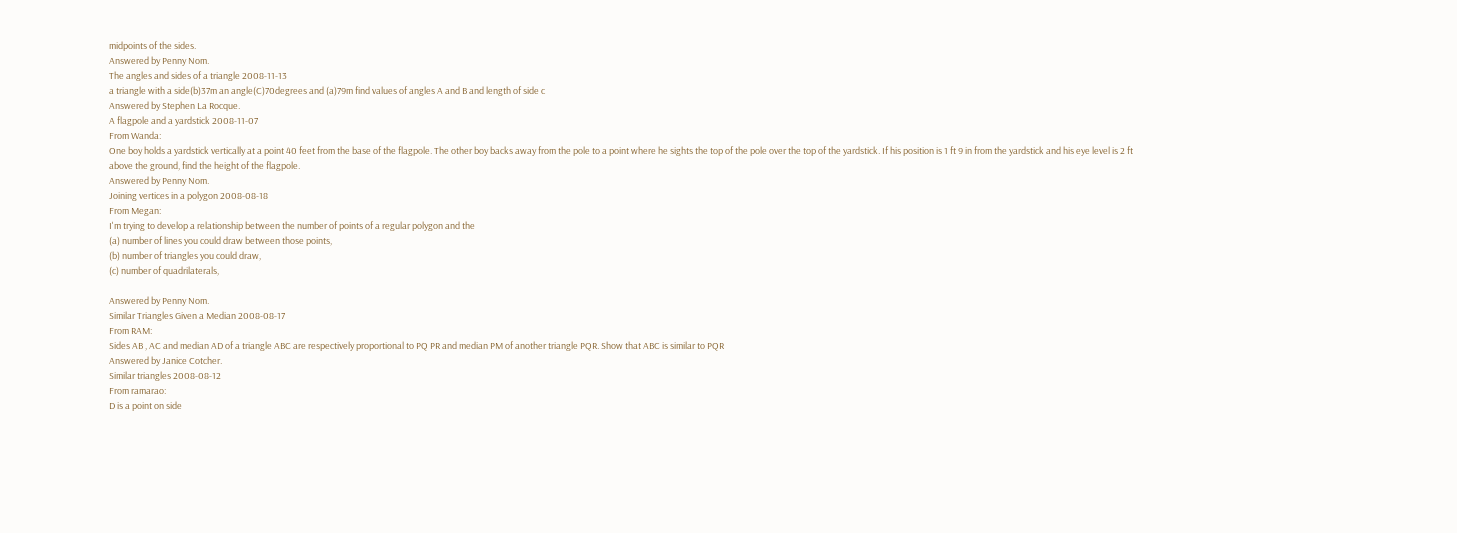midpoints of the sides.
Answered by Penny Nom.
The angles and sides of a triangle 2008-11-13
a triangle with a side(b)37m an angle(C)70degrees and (a)79m find values of angles A and B and length of side c
Answered by Stephen La Rocque.
A flagpole and a yardstick 2008-11-07
From Wanda:
One boy holds a yardstick vertically at a point 40 feet from the base of the flagpole. The other boy backs away from the pole to a point where he sights the top of the pole over the top of the yardstick. If his position is 1 ft 9 in from the yardstick and his eye level is 2 ft above the ground, find the height of the flagpole.
Answered by Penny Nom.
Joining vertices in a polygon 2008-08-18
From Megan:
I'm trying to develop a relationship between the number of points of a regular polygon and the
(a) number of lines you could draw between those points,
(b) number of triangles you could draw,
(c) number of quadrilaterals,

Answered by Penny Nom.
Similar Triangles Given a Median 2008-08-17
From RAM:
Sides AB , AC and median AD of a triangle ABC are respectively proportional to PQ PR and median PM of another triangle PQR. Show that ABC is similar to PQR
Answered by Janice Cotcher.
Similar triangles 2008-08-12
From ramarao:
D is a point on side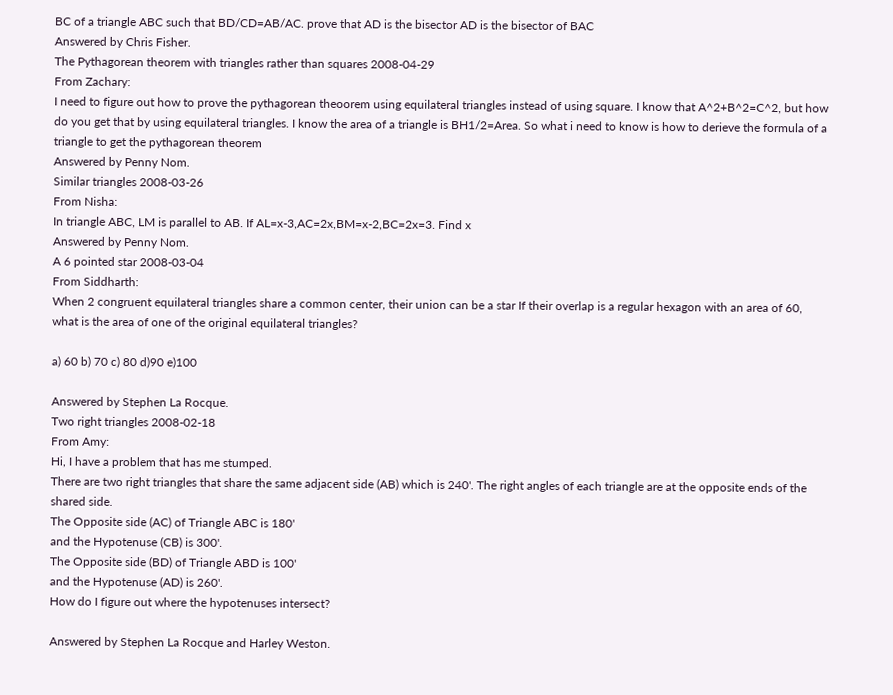BC of a triangle ABC such that BD/CD=AB/AC. prove that AD is the bisector AD is the bisector of BAC
Answered by Chris Fisher.
The Pythagorean theorem with triangles rather than squares 2008-04-29
From Zachary:
I need to figure out how to prove the pythagorean theoorem using equilateral triangles instead of using square. I know that A^2+B^2=C^2, but how do you get that by using equilateral triangles. I know the area of a triangle is BH1/2=Area. So what i need to know is how to derieve the formula of a triangle to get the pythagorean theorem
Answered by Penny Nom.
Similar triangles 2008-03-26
From Nisha:
In triangle ABC, LM is parallel to AB. If AL=x-3,AC=2x,BM=x-2,BC=2x=3. Find x
Answered by Penny Nom.
A 6 pointed star 2008-03-04
From Siddharth:
When 2 congruent equilateral triangles share a common center, their union can be a star If their overlap is a regular hexagon with an area of 60, what is the area of one of the original equilateral triangles?

a) 60 b) 70 c) 80 d)90 e)100

Answered by Stephen La Rocque.
Two right triangles 2008-02-18
From Amy:
Hi, I have a problem that has me stumped.
There are two right triangles that share the same adjacent side (AB) which is 240'. The right angles of each triangle are at the opposite ends of the shared side.
The Opposite side (AC) of Triangle ABC is 180'
and the Hypotenuse (CB) is 300'.
The Opposite side (BD) of Triangle ABD is 100'
and the Hypotenuse (AD) is 260'.
How do I figure out where the hypotenuses intersect?

Answered by Stephen La Rocque and Harley Weston.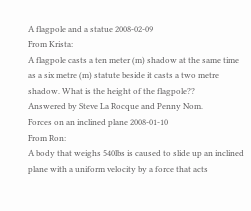A flagpole and a statue 2008-02-09
From Krista:
A flagpole casts a ten meter (m) shadow at the same time as a six metre (m) statute beside it casts a two metre shadow. What is the height of the flagpole??
Answered by Steve La Rocque and Penny Nom.
Forces on an inclined plane 2008-01-10
From Ron:
A body that weighs 540lbs is caused to slide up an inclined plane with a uniform velocity by a force that acts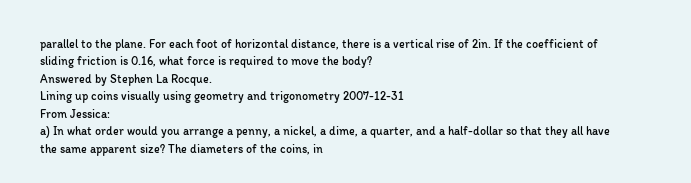parallel to the plane. For each foot of horizontal distance, there is a vertical rise of 2in. If the coefficient of sliding friction is 0.16, what force is required to move the body?
Answered by Stephen La Rocque.
Lining up coins visually using geometry and trigonometry 2007-12-31
From Jessica:
a) In what order would you arrange a penny, a nickel, a dime, a quarter, and a half-dollar so that they all have the same apparent size? The diameters of the coins, in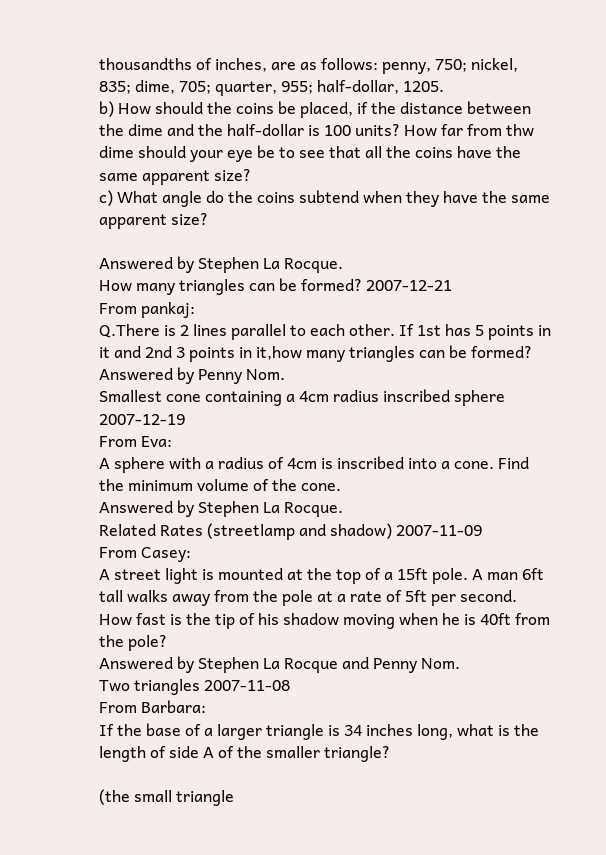thousandths of inches, are as follows: penny, 750; nickel, 835; dime, 705; quarter, 955; half-dollar, 1205.
b) How should the coins be placed, if the distance between the dime and the half-dollar is 100 units? How far from thw dime should your eye be to see that all the coins have the same apparent size?
c) What angle do the coins subtend when they have the same apparent size?

Answered by Stephen La Rocque.
How many triangles can be formed? 2007-12-21
From pankaj:
Q.There is 2 lines parallel to each other. If 1st has 5 points in it and 2nd 3 points in it,how many triangles can be formed?
Answered by Penny Nom.
Smallest cone containing a 4cm radius inscribed sphere 2007-12-19
From Eva:
A sphere with a radius of 4cm is inscribed into a cone. Find the minimum volume of the cone.
Answered by Stephen La Rocque.
Related Rates (streetlamp and shadow) 2007-11-09
From Casey:
A street light is mounted at the top of a 15ft pole. A man 6ft tall walks away from the pole at a rate of 5ft per second. How fast is the tip of his shadow moving when he is 40ft from the pole?
Answered by Stephen La Rocque and Penny Nom.
Two triangles 2007-11-08
From Barbara:
If the base of a larger triangle is 34 inches long, what is the length of side A of the smaller triangle?

(the small triangle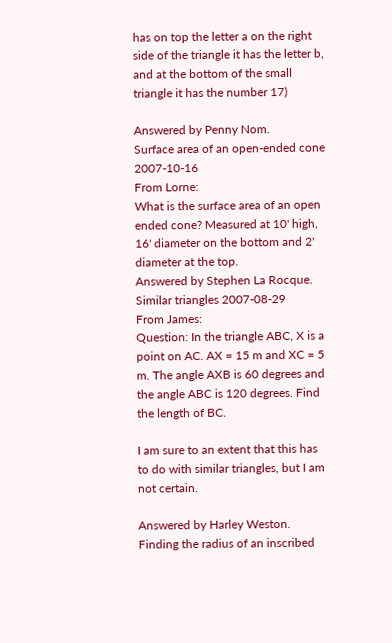has on top the letter a on the right side of the triangle it has the letter b, and at the bottom of the small triangle it has the number 17)

Answered by Penny Nom.
Surface area of an open-ended cone 2007-10-16
From Lorne:
What is the surface area of an open ended cone? Measured at 10' high, 16' diameter on the bottom and 2' diameter at the top.
Answered by Stephen La Rocque.
Similar triangles 2007-08-29
From James:
Question: In the triangle ABC, X is a point on AC. AX = 15 m and XC = 5 m. The angle AXB is 60 degrees and the angle ABC is 120 degrees. Find the length of BC.

I am sure to an extent that this has to do with similar triangles, but I am not certain.

Answered by Harley Weston.
Finding the radius of an inscribed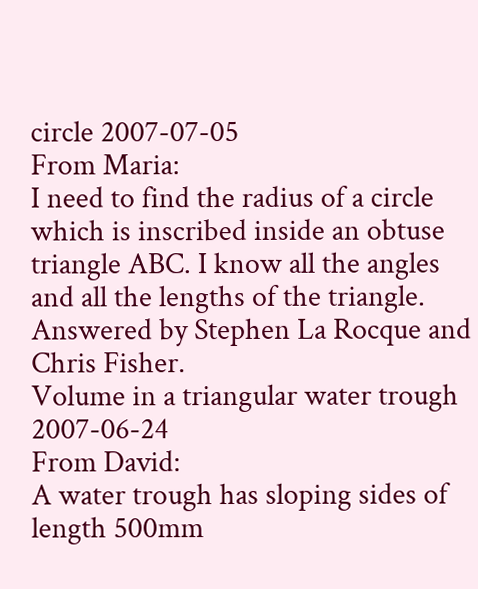circle 2007-07-05
From Maria:
I need to find the radius of a circle which is inscribed inside an obtuse triangle ABC. I know all the angles and all the lengths of the triangle.
Answered by Stephen La Rocque and Chris Fisher.
Volume in a triangular water trough 2007-06-24
From David:
A water trough has sloping sides of length 500mm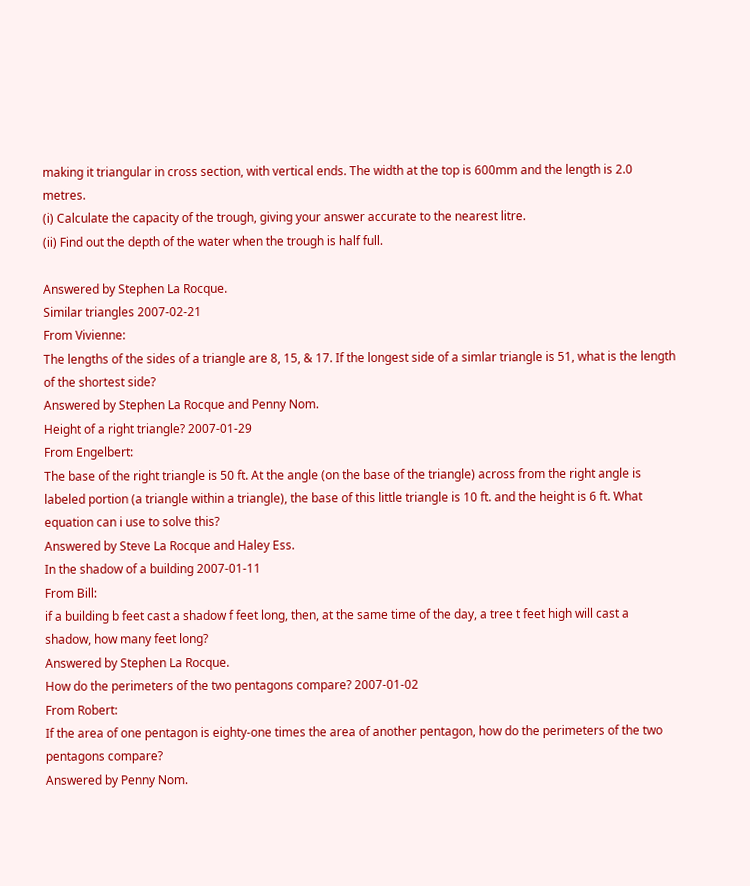making it triangular in cross section, with vertical ends. The width at the top is 600mm and the length is 2.0 metres.
(i) Calculate the capacity of the trough, giving your answer accurate to the nearest litre.
(ii) Find out the depth of the water when the trough is half full.

Answered by Stephen La Rocque.
Similar triangles 2007-02-21
From Vivienne:
The lengths of the sides of a triangle are 8, 15, & 17. If the longest side of a simlar triangle is 51, what is the length of the shortest side?
Answered by Stephen La Rocque and Penny Nom.
Height of a right triangle? 2007-01-29
From Engelbert:
The base of the right triangle is 50 ft. At the angle (on the base of the triangle) across from the right angle is labeled portion (a triangle within a triangle), the base of this little triangle is 10 ft. and the height is 6 ft. What equation can i use to solve this?
Answered by Steve La Rocque and Haley Ess.
In the shadow of a building 2007-01-11
From Bill:
if a building b feet cast a shadow f feet long, then, at the same time of the day, a tree t feet high will cast a shadow, how many feet long?
Answered by Stephen La Rocque.
How do the perimeters of the two pentagons compare? 2007-01-02
From Robert:
If the area of one pentagon is eighty-one times the area of another pentagon, how do the perimeters of the two pentagons compare?
Answered by Penny Nom.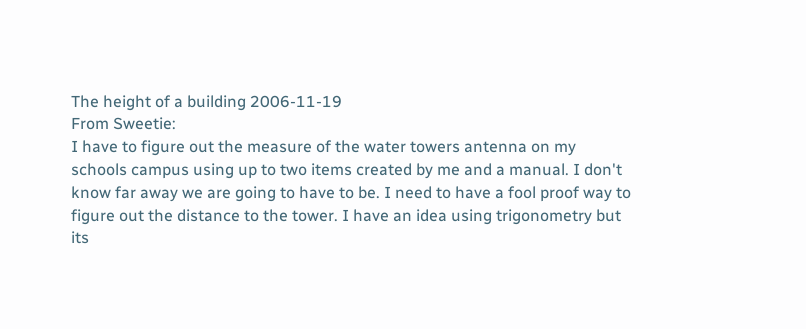The height of a building 2006-11-19
From Sweetie:
I have to figure out the measure of the water towers antenna on my schools campus using up to two items created by me and a manual. I don't know far away we are going to have to be. I need to have a fool proof way to figure out the distance to the tower. I have an idea using trigonometry but its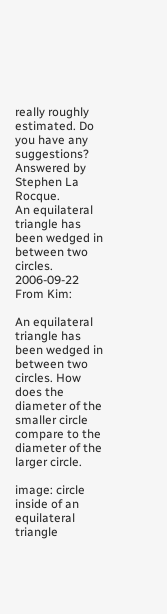really roughly estimated. Do you have any suggestions?
Answered by Stephen La Rocque.
An equilateral triangle has been wedged in between two circles. 2006-09-22
From Kim:

An equilateral triangle has been wedged in between two circles. How does the diameter of the smaller circle compare to the diameter of the larger circle.

image: circle inside of an equilateral triangle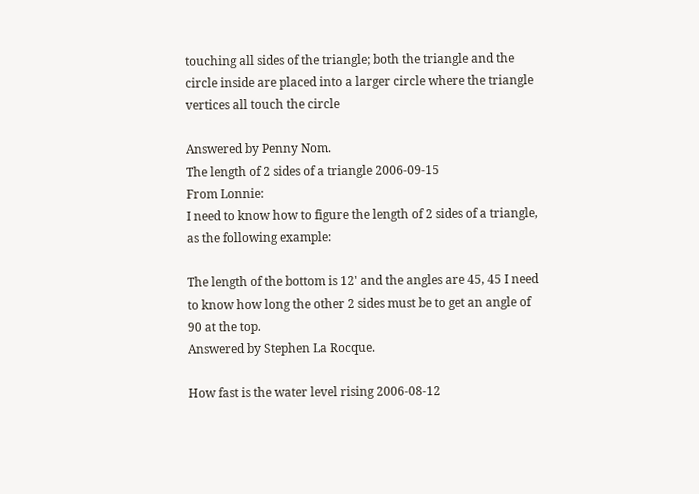touching all sides of the triangle; both the triangle and the circle inside are placed into a larger circle where the triangle vertices all touch the circle

Answered by Penny Nom.
The length of 2 sides of a triangle 2006-09-15
From Lonnie:
I need to know how to figure the length of 2 sides of a triangle, as the following example:

The length of the bottom is 12' and the angles are 45, 45 I need to know how long the other 2 sides must be to get an angle of 90 at the top.
Answered by Stephen La Rocque.

How fast is the water level rising 2006-08-12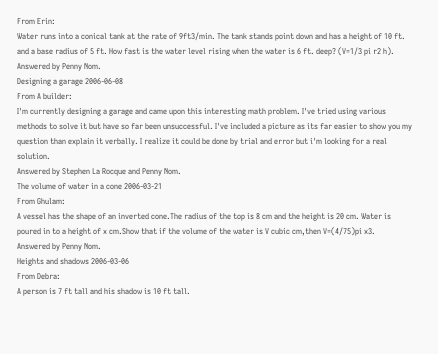From Erin:
Water runs into a conical tank at the rate of 9ft3/min. The tank stands point down and has a height of 10 ft. and a base radius of 5 ft. How fast is the water level rising when the water is 6 ft. deep? (V=1/3 pi r2 h).
Answered by Penny Nom.
Designing a garage 2006-06-08
From A builder:
I'm currently designing a garage and came upon this interesting math problem. I've tried using various methods to solve it but have so far been unsuccessful. I've included a picture as its far easier to show you my question than explain it verbally. I realize it could be done by trial and error but i'm looking for a real solution.
Answered by Stephen La Rocque and Penny Nom.
The volume of water in a cone 2006-03-21
From Ghulam:
A vessel has the shape of an inverted cone.The radius of the top is 8 cm and the height is 20 cm. Water is poured in to a height of x cm.Show that if the volume of the water is V cubic cm,then V=(4/75)pi x3.
Answered by Penny Nom.
Heights and shadows 2006-03-06
From Debra:
A person is 7 ft tall and his shadow is 10 ft tall.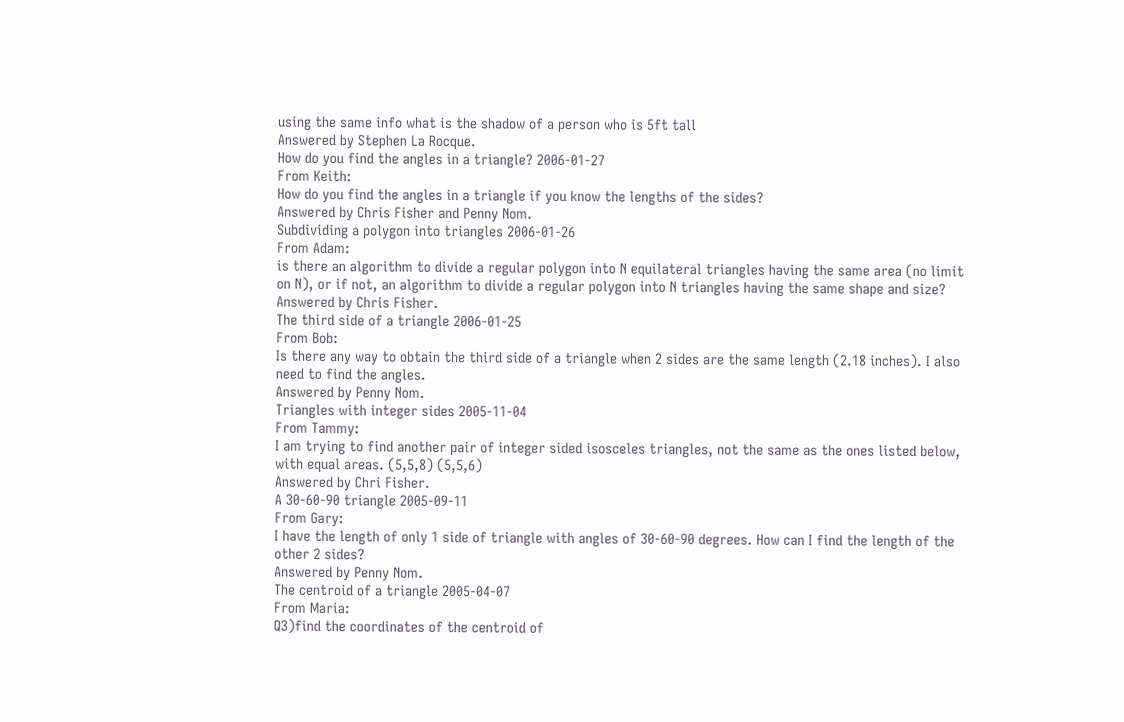using the same info what is the shadow of a person who is 5ft tall
Answered by Stephen La Rocque.
How do you find the angles in a triangle? 2006-01-27
From Keith:
How do you find the angles in a triangle if you know the lengths of the sides?
Answered by Chris Fisher and Penny Nom.
Subdividing a polygon into triangles 2006-01-26
From Adam:
is there an algorithm to divide a regular polygon into N equilateral triangles having the same area (no limit on N), or if not, an algorithm to divide a regular polygon into N triangles having the same shape and size?
Answered by Chris Fisher.
The third side of a triangle 2006-01-25
From Bob:
Is there any way to obtain the third side of a triangle when 2 sides are the same length (2.18 inches). I also need to find the angles.
Answered by Penny Nom.
Triangles with integer sides 2005-11-04
From Tammy:
I am trying to find another pair of integer sided isosceles triangles, not the same as the ones listed below, with equal areas. (5,5,8) (5,5,6)
Answered by Chri Fisher.
A 30-60-90 triangle 2005-09-11
From Gary:
I have the length of only 1 side of triangle with angles of 30-60-90 degrees. How can I find the length of the other 2 sides?
Answered by Penny Nom.
The centroid of a triangle 2005-04-07
From Maria:
Q3)find the coordinates of the centroid of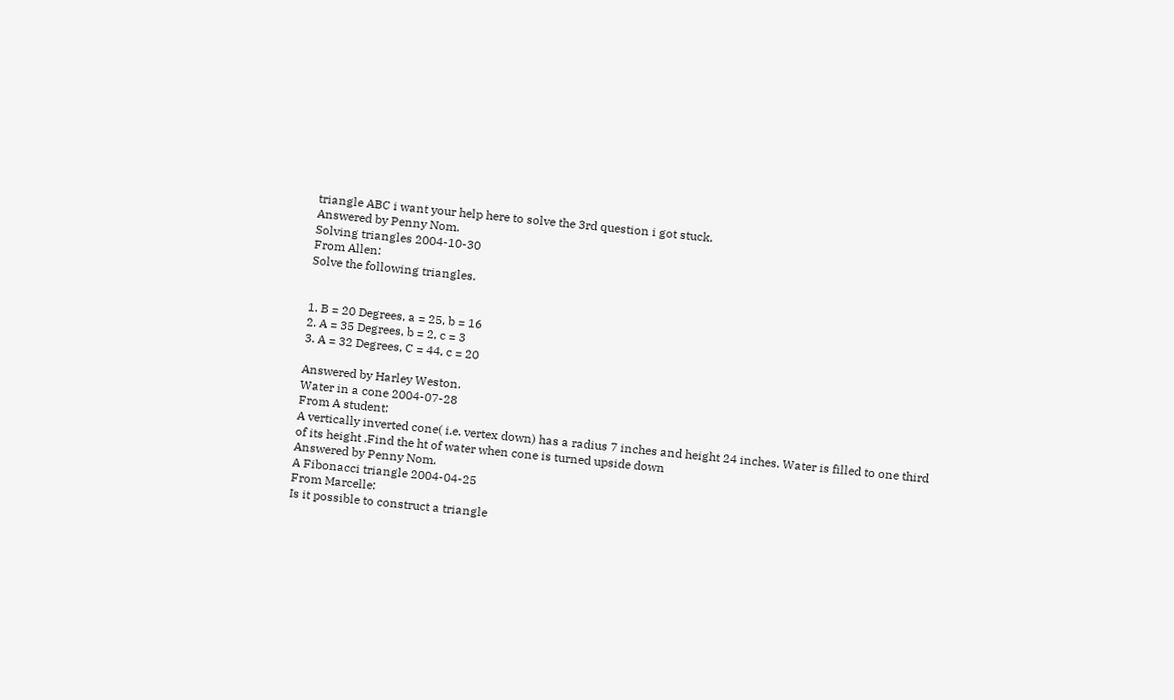triangle ABC i want your help here to solve the 3rd question i got stuck.
Answered by Penny Nom.
Solving triangles 2004-10-30
From Allen:
Solve the following triangles.


1. B = 20 Degrees, a = 25, b = 16
2. A = 35 Degrees, b = 2, c = 3
3. A = 32 Degrees, C = 44, c = 20

Answered by Harley Weston.
Water in a cone 2004-07-28
From A student:
A vertically inverted cone( i.e. vertex down) has a radius 7 inches and height 24 inches. Water is filled to one third of its height .Find the ht of water when cone is turned upside down
Answered by Penny Nom.
A Fibonacci triangle 2004-04-25
From Marcelle:
Is it possible to construct a triangle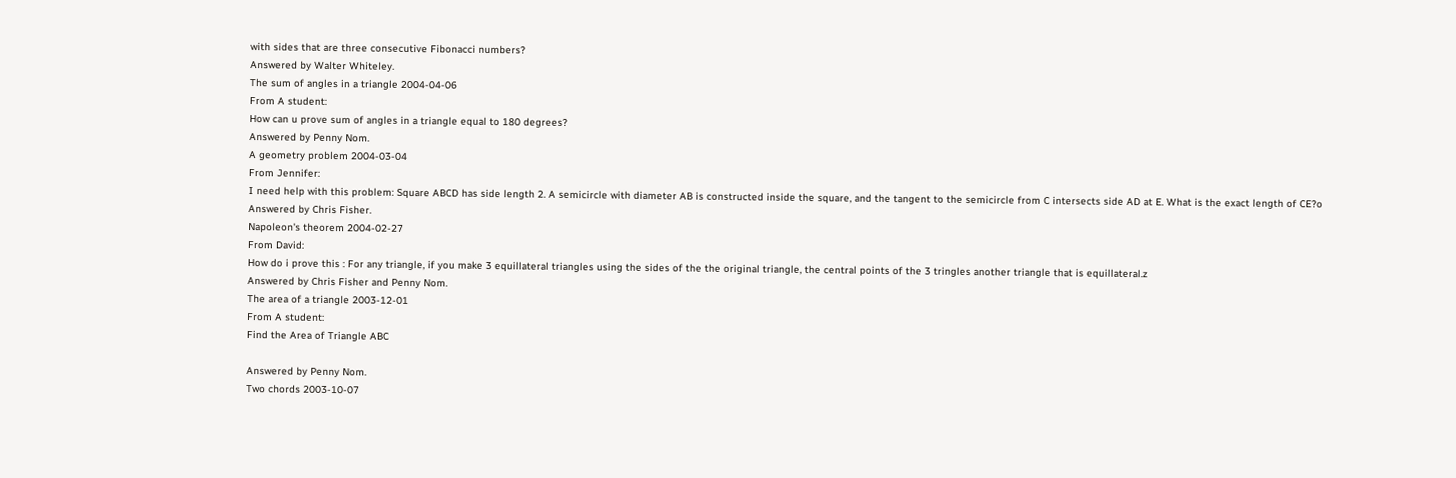with sides that are three consecutive Fibonacci numbers?
Answered by Walter Whiteley.
The sum of angles in a triangle 2004-04-06
From A student:
How can u prove sum of angles in a triangle equal to 180 degrees?
Answered by Penny Nom.
A geometry problem 2004-03-04
From Jennifer:
I need help with this problem: Square ABCD has side length 2. A semicircle with diameter AB is constructed inside the square, and the tangent to the semicircle from C intersects side AD at E. What is the exact length of CE?o
Answered by Chris Fisher.
Napoleon's theorem 2004-02-27
From David:
How do i prove this : For any triangle, if you make 3 equillateral triangles using the sides of the the original triangle, the central points of the 3 tringles another triangle that is equillateral.z
Answered by Chris Fisher and Penny Nom.
The area of a triangle 2003-12-01
From A student:
Find the Area of Triangle ABC

Answered by Penny Nom.
Two chords 2003-10-07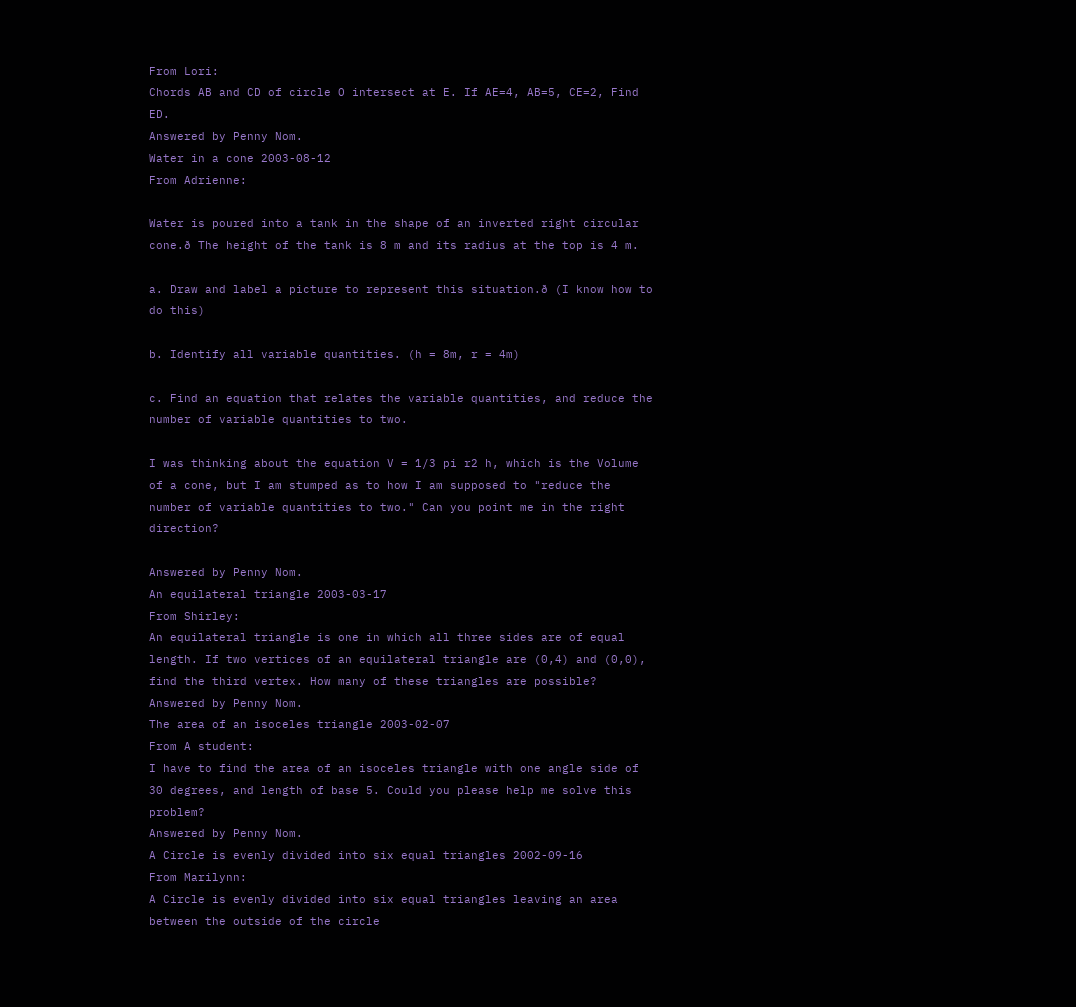From Lori:
Chords AB and CD of circle O intersect at E. If AE=4, AB=5, CE=2, Find ED.
Answered by Penny Nom.
Water in a cone 2003-08-12
From Adrienne:

Water is poured into a tank in the shape of an inverted right circular cone.ð The height of the tank is 8 m and its radius at the top is 4 m.

a. Draw and label a picture to represent this situation.ð (I know how to do this)

b. Identify all variable quantities. (h = 8m, r = 4m)

c. Find an equation that relates the variable quantities, and reduce the number of variable quantities to two.

I was thinking about the equation V = 1/3 pi r2 h, which is the Volume of a cone, but I am stumped as to how I am supposed to "reduce the number of variable quantities to two." Can you point me in the right direction?

Answered by Penny Nom.
An equilateral triangle 2003-03-17
From Shirley:
An equilateral triangle is one in which all three sides are of equal length. If two vertices of an equilateral triangle are (0,4) and (0,0), find the third vertex. How many of these triangles are possible?
Answered by Penny Nom.
The area of an isoceles triangle 2003-02-07
From A student:
I have to find the area of an isoceles triangle with one angle side of 30 degrees, and length of base 5. Could you please help me solve this problem?
Answered by Penny Nom.
A Circle is evenly divided into six equal triangles 2002-09-16
From Marilynn:
A Circle is evenly divided into six equal triangles leaving an area between the outside of the circle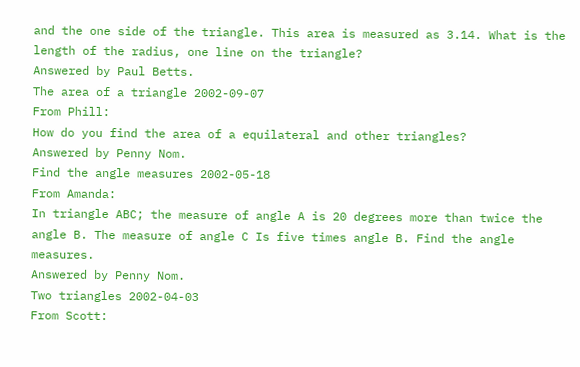and the one side of the triangle. This area is measured as 3.14. What is the length of the radius, one line on the triangle?
Answered by Paul Betts.
The area of a triangle 2002-09-07
From Phill:
How do you find the area of a equilateral and other triangles?
Answered by Penny Nom.
Find the angle measures 2002-05-18
From Amanda:
In triangle ABC; the measure of angle A is 20 degrees more than twice the angle B. The measure of angle C Is five times angle B. Find the angle measures.
Answered by Penny Nom.
Two triangles 2002-04-03
From Scott: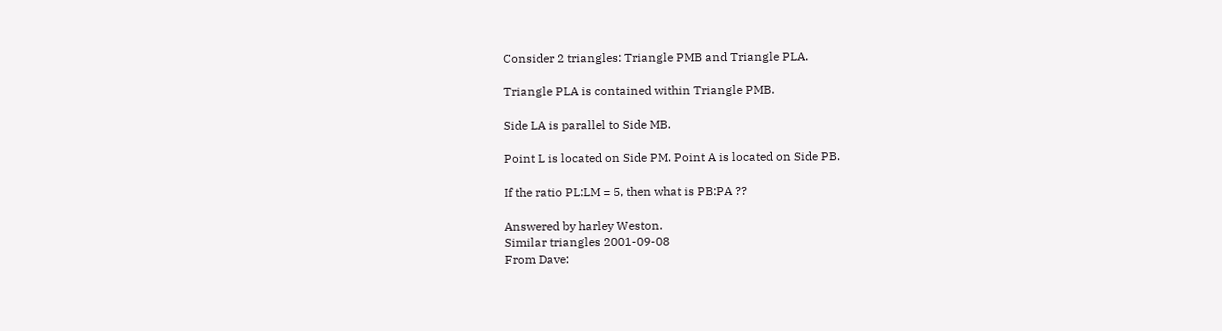Consider 2 triangles: Triangle PMB and Triangle PLA.

Triangle PLA is contained within Triangle PMB.

Side LA is parallel to Side MB.

Point L is located on Side PM. Point A is located on Side PB.

If the ratio PL:LM = 5, then what is PB:PA ??

Answered by harley Weston.
Similar triangles 2001-09-08
From Dave: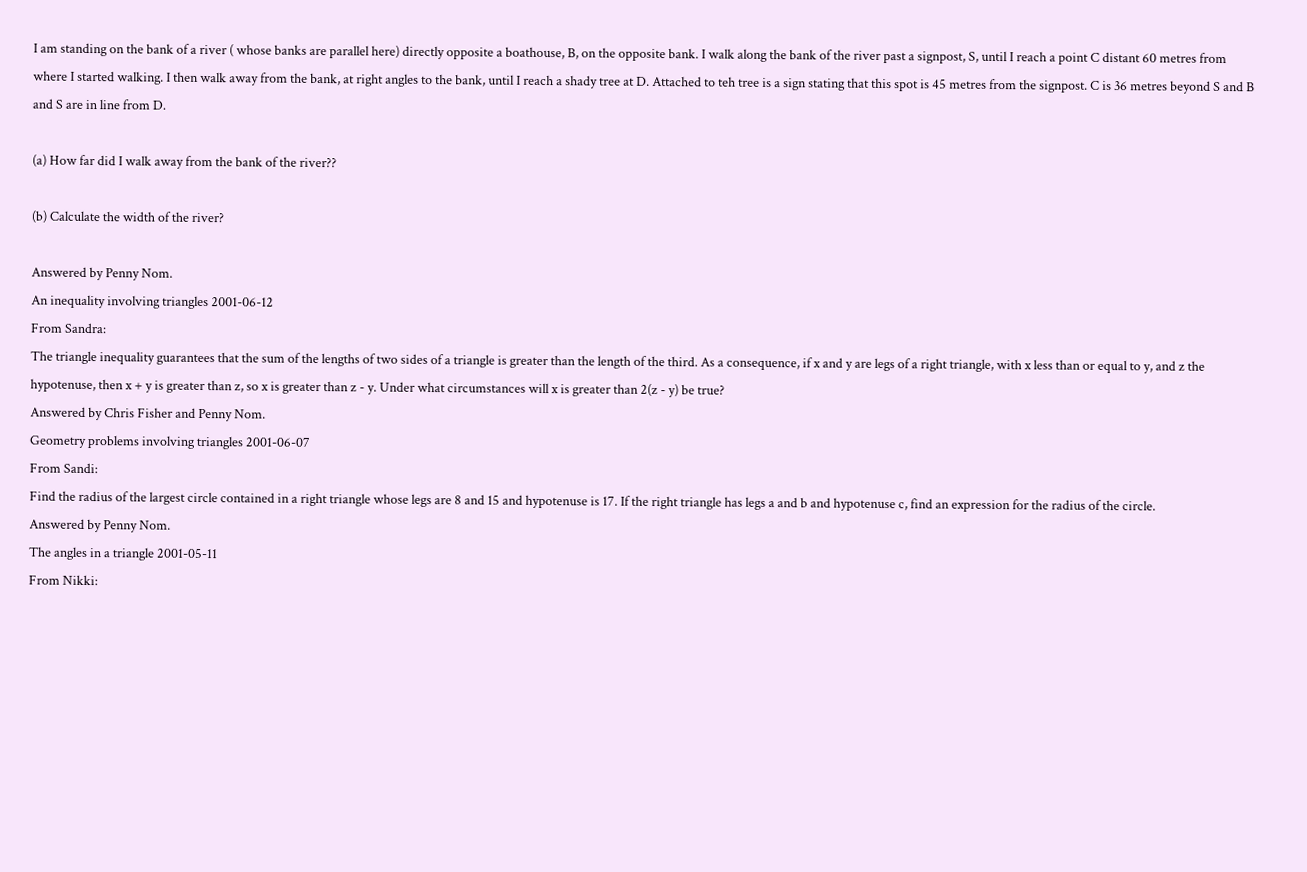I am standing on the bank of a river ( whose banks are parallel here) directly opposite a boathouse, B, on the opposite bank. I walk along the bank of the river past a signpost, S, until I reach a point C distant 60 metres from where I started walking. I then walk away from the bank, at right angles to the bank, until I reach a shady tree at D. Attached to teh tree is a sign stating that this spot is 45 metres from the signpost. C is 36 metres beyond S and B and S are in line from D.

(a) How far did I walk away from the bank of the river??

(b) Calculate the width of the river?

Answered by Penny Nom.
An inequality involving triangles 2001-06-12
From Sandra:
The triangle inequality guarantees that the sum of the lengths of two sides of a triangle is greater than the length of the third. As a consequence, if x and y are legs of a right triangle, with x less than or equal to y, and z the hypotenuse, then x + y is greater than z, so x is greater than z - y. Under what circumstances will x is greater than 2(z - y) be true?
Answered by Chris Fisher and Penny Nom.
Geometry problems involving triangles 2001-06-07
From Sandi:
Find the radius of the largest circle contained in a right triangle whose legs are 8 and 15 and hypotenuse is 17. If the right triangle has legs a and b and hypotenuse c, find an expression for the radius of the circle.
Answered by Penny Nom.
The angles in a triangle 2001-05-11
From Nikki: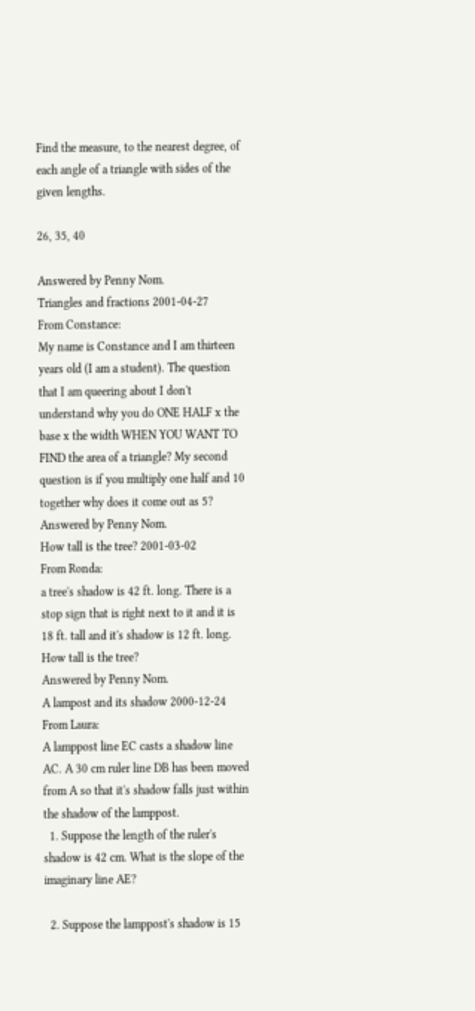Find the measure, to the nearest degree, of each angle of a triangle with sides of the given lengths.

26, 35, 40

Answered by Penny Nom.
Triangles and fractions 2001-04-27
From Constance:
My name is Constance and I am thirteen years old (I am a student). The question that I am queering about I don't understand why you do ONE HALF x the base x the width WHEN YOU WANT TO FIND the area of a triangle? My second question is if you multiply one half and 10 together why does it come out as 5?
Answered by Penny Nom.
How tall is the tree? 2001-03-02
From Ronda:
a tree's shadow is 42 ft. long. There is a stop sign that is right next to it and it is 18 ft. tall and it's shadow is 12 ft. long. How tall is the tree?
Answered by Penny Nom.
A lampost and its shadow 2000-12-24
From Laura:
A lamppost line EC casts a shadow line AC. A 30 cm ruler line DB has been moved from A so that it's shadow falls just within the shadow of the lamppost.
  1. Suppose the length of the ruler's shadow is 42 cm. What is the slope of the imaginary line AE?

  2. Suppose the lamppost's shadow is 15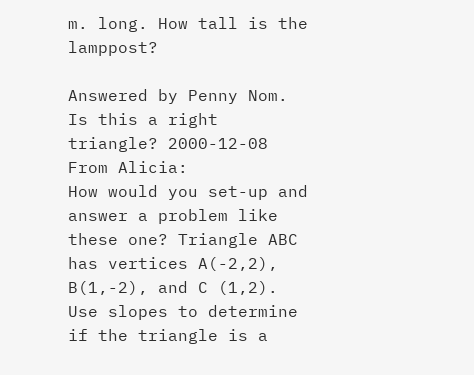m. long. How tall is the lamppost?

Answered by Penny Nom.
Is this a right triangle? 2000-12-08
From Alicia:
How would you set-up and answer a problem like these one? Triangle ABC has vertices A(-2,2), B(1,-2), and C (1,2). Use slopes to determine if the triangle is a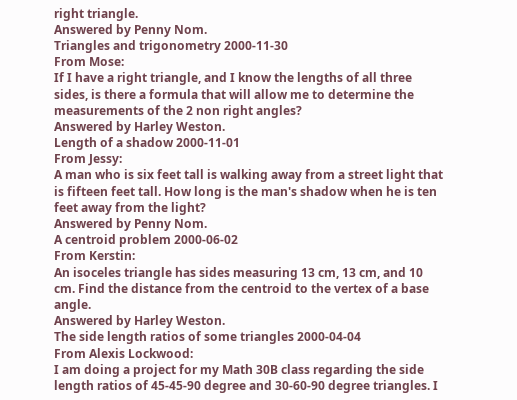right triangle.
Answered by Penny Nom.
Triangles and trigonometry 2000-11-30
From Mose:
If I have a right triangle, and I know the lengths of all three sides, is there a formula that will allow me to determine the measurements of the 2 non right angles?
Answered by Harley Weston.
Length of a shadow 2000-11-01
From Jessy:
A man who is six feet tall is walking away from a street light that is fifteen feet tall. How long is the man's shadow when he is ten feet away from the light?
Answered by Penny Nom.
A centroid problem 2000-06-02
From Kerstin:
An isoceles triangle has sides measuring 13 cm, 13 cm, and 10 cm. Find the distance from the centroid to the vertex of a base angle.
Answered by Harley Weston.
The side length ratios of some triangles 2000-04-04
From Alexis Lockwood:
I am doing a project for my Math 30B class regarding the side length ratios of 45-45-90 degree and 30-60-90 degree triangles. I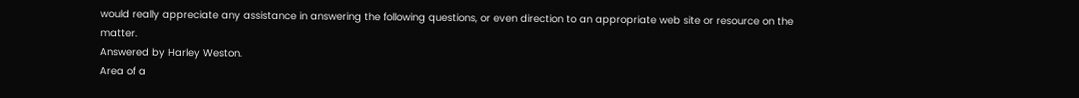would really appreciate any assistance in answering the following questions, or even direction to an appropriate web site or resource on the matter.
Answered by Harley Weston.
Area of a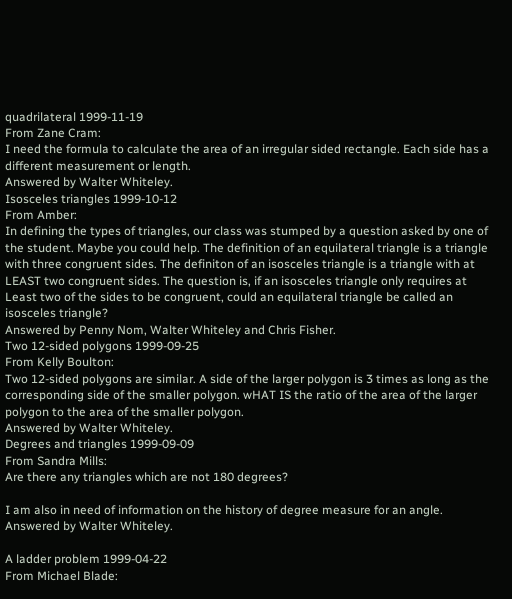quadrilateral 1999-11-19
From Zane Cram:
I need the formula to calculate the area of an irregular sided rectangle. Each side has a different measurement or length.
Answered by Walter Whiteley.
Isosceles triangles 1999-10-12
From Amber:
In defining the types of triangles, our class was stumped by a question asked by one of the student. Maybe you could help. The definition of an equilateral triangle is a triangle with three congruent sides. The definiton of an isosceles triangle is a triangle with at LEAST two congruent sides. The question is, if an isosceles triangle only requires at Least two of the sides to be congruent, could an equilateral triangle be called an isosceles triangle?
Answered by Penny Nom, Walter Whiteley and Chris Fisher.
Two 12-sided polygons 1999-09-25
From Kelly Boulton:
Two 12-sided polygons are similar. A side of the larger polygon is 3 times as long as the corresponding side of the smaller polygon. wHAT IS the ratio of the area of the larger polygon to the area of the smaller polygon.
Answered by Walter Whiteley.
Degrees and triangles 1999-09-09
From Sandra Mills:
Are there any triangles which are not 180 degrees?

I am also in need of information on the history of degree measure for an angle.
Answered by Walter Whiteley.

A ladder problem 1999-04-22
From Michael Blade: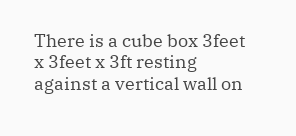There is a cube box 3feet x 3feet x 3ft resting against a vertical wall on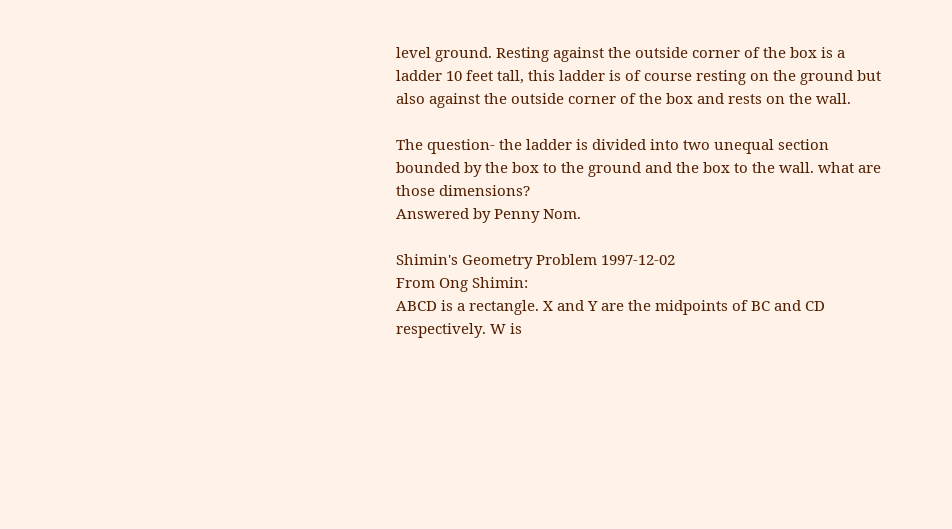level ground. Resting against the outside corner of the box is a ladder 10 feet tall, this ladder is of course resting on the ground but also against the outside corner of the box and rests on the wall.

The question- the ladder is divided into two unequal section bounded by the box to the ground and the box to the wall. what are those dimensions?
Answered by Penny Nom.

Shimin's Geometry Problem 1997-12-02
From Ong Shimin:
ABCD is a rectangle. X and Y are the midpoints of BC and CD respectively. W is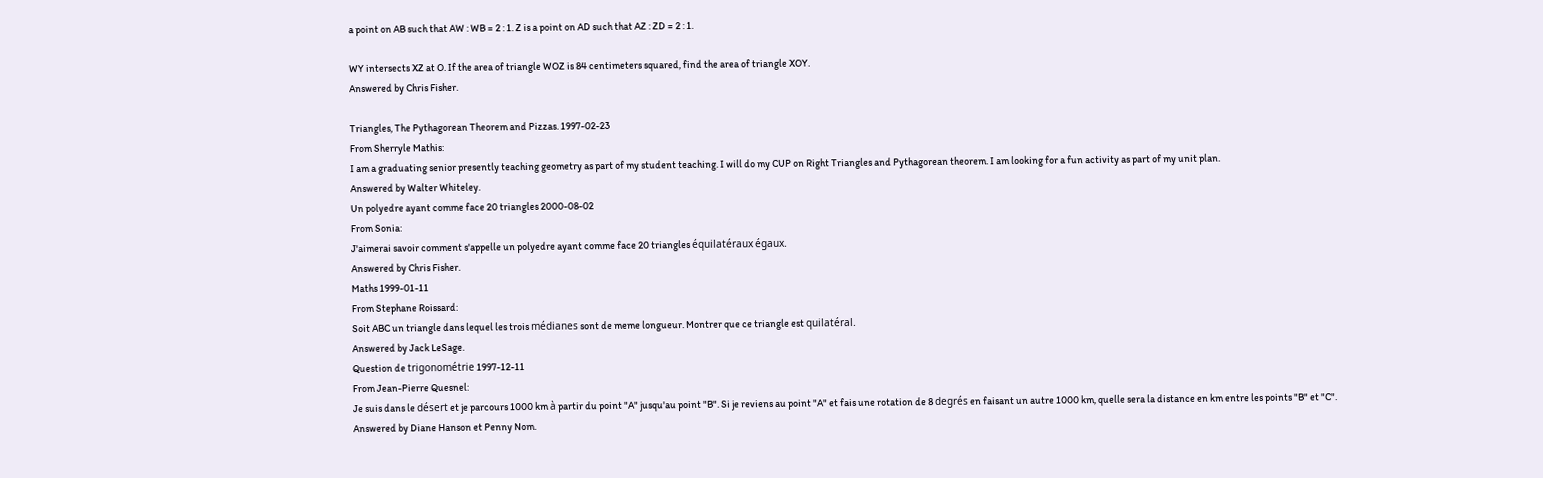a point on AB such that AW : WB = 2 : 1. Z is a point on AD such that AZ : ZD = 2 : 1.

WY intersects XZ at O. If the area of triangle WOZ is 84 centimeters squared, find the area of triangle XOY.
Answered by Chris Fisher.

Triangles, The Pythagorean Theorem and Pizzas. 1997-02-23
From Sherryle Mathis:
I am a graduating senior presently teaching geometry as part of my student teaching. I will do my CUP on Right Triangles and Pythagorean theorem. I am looking for a fun activity as part of my unit plan.
Answered by Walter Whiteley.
Un polyedre ayant comme face 20 triangles 2000-08-02
From Sonia:
J'aimerai savoir comment s'appelle un polyedre ayant comme face 20 triangles équilatéraux égaux.
Answered by Chris Fisher.
Maths 1999-01-11
From Stephane Roissard:
Soit ABC un triangle dans lequel les trois médianes sont de meme longueur. Montrer que ce triangle est quilatéral.
Answered by Jack LeSage.
Question de trigonométrie 1997-12-11
From Jean-Pierre Quesnel:
Je suis dans le désert et je parcours 1000 km à partir du point "A" jusqu'au point "B". Si je reviens au point "A" et fais une rotation de 8 degrés en faisant un autre 1000 km, quelle sera la distance en km entre les points "B" et "C".
Answered by Diane Hanson et Penny Nom.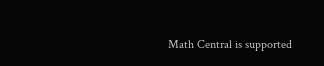Math Central is supported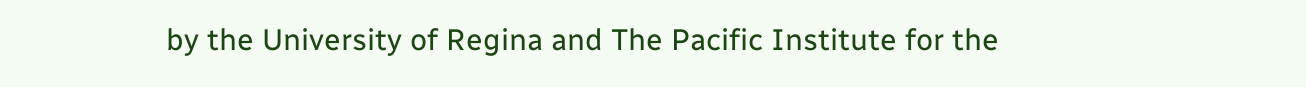by the University of Regina and The Pacific Institute for the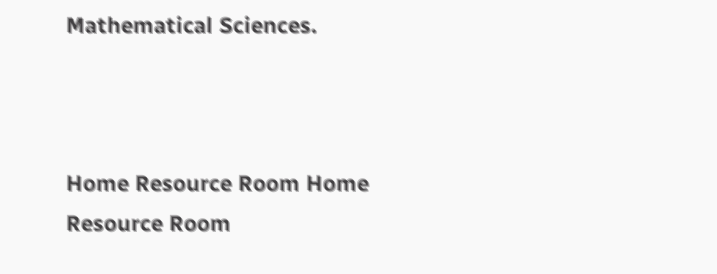Mathematical Sciences.



Home Resource Room Home Resource Room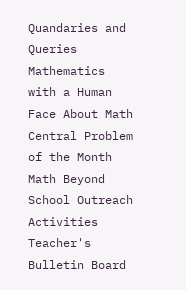Quandaries and Queries Mathematics with a Human Face About Math Central Problem of the Month Math Beyond School Outreach Activities Teacher's Bulletin Board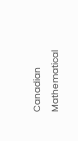Canadian Mathematical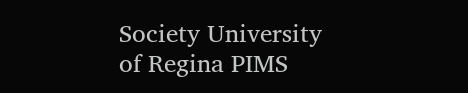Society University of Regina PIMS